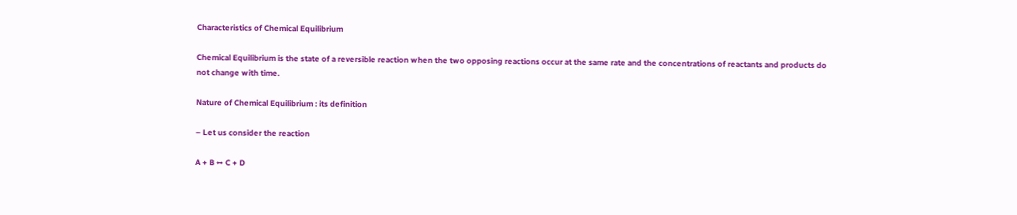Characteristics of Chemical Equilibrium

Chemical Equilibrium is the state of a reversible reaction when the two opposing reactions occur at the same rate and the concentrations of reactants and products do not change with time.

Nature of Chemical Equilibrium : its definition

– Let us consider the reaction

A + B ↔ C + D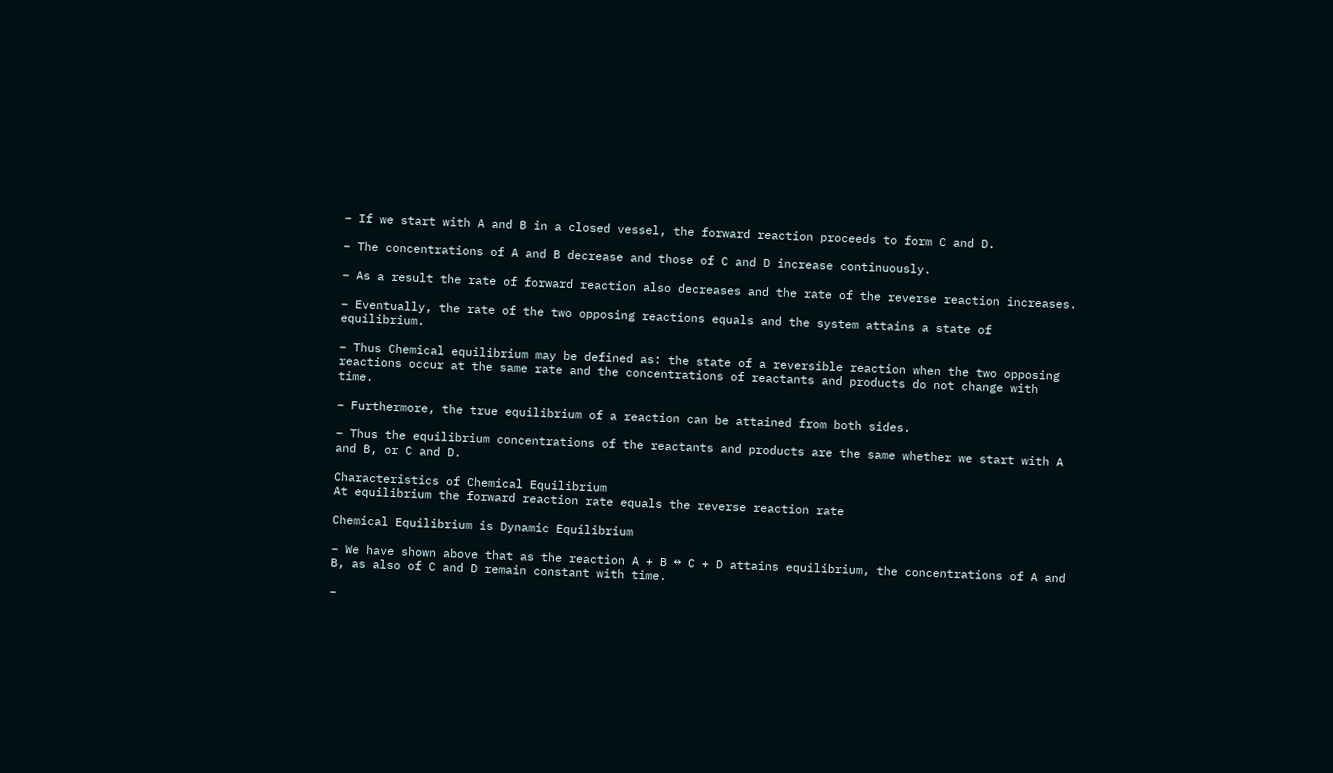– If we start with A and B in a closed vessel, the forward reaction proceeds to form C and D.

– The concentrations of A and B decrease and those of C and D increase continuously.

– As a result the rate of forward reaction also decreases and the rate of the reverse reaction increases.

– Eventually, the rate of the two opposing reactions equals and the system attains a state of equilibrium.

– Thus Chemical equilibrium may be defined as: the state of a reversible reaction when the two opposing reactions occur at the same rate and the concentrations of reactants and products do not change with time.

– Furthermore, the true equilibrium of a reaction can be attained from both sides.

– Thus the equilibrium concentrations of the reactants and products are the same whether we start with A and B, or C and D.

Characteristics of Chemical Equilibrium
At equilibrium the forward reaction rate equals the reverse reaction rate

Chemical Equilibrium is Dynamic Equilibrium

– We have shown above that as the reaction A + B ↔ C + D attains equilibrium, the concentrations of A and B, as also of C and D remain constant with time.

–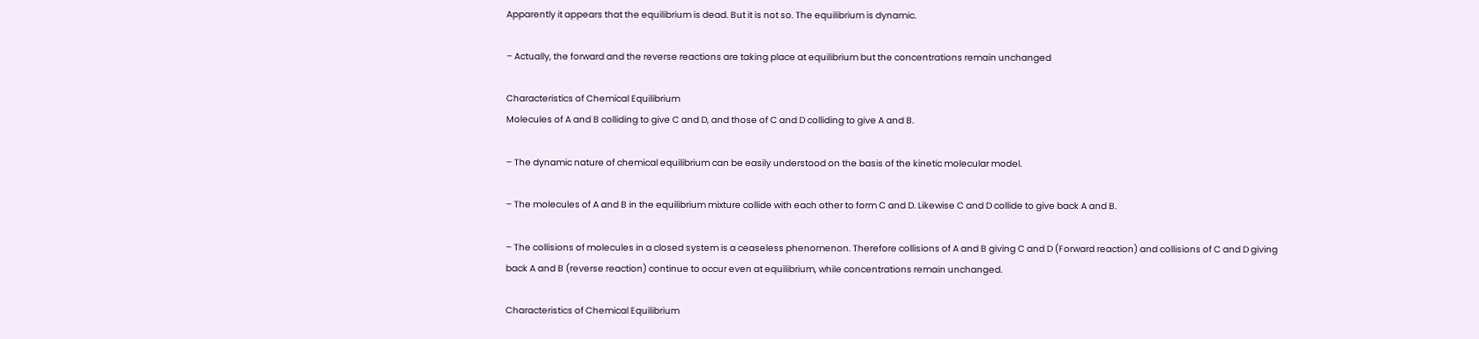Apparently it appears that the equilibrium is dead. But it is not so. The equilibrium is dynamic.

– Actually, the forward and the reverse reactions are taking place at equilibrium but the concentrations remain unchanged

Characteristics of Chemical Equilibrium
Molecules of A and B colliding to give C and D, and those of C and D colliding to give A and B.

– The dynamic nature of chemical equilibrium can be easily understood on the basis of the kinetic molecular model.

– The molecules of A and B in the equilibrium mixture collide with each other to form C and D. Likewise C and D collide to give back A and B.

– The collisions of molecules in a closed system is a ceaseless phenomenon. Therefore collisions of A and B giving C and D (Forward reaction) and collisions of C and D giving back A and B (reverse reaction) continue to occur even at equilibrium, while concentrations remain unchanged.

Characteristics of Chemical Equilibrium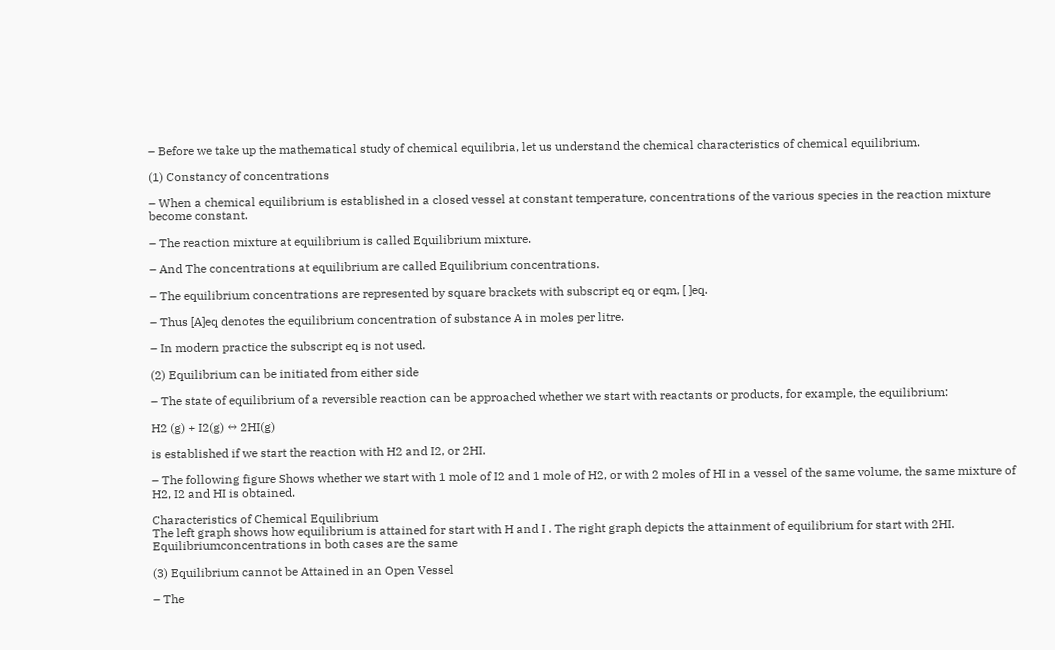– Before we take up the mathematical study of chemical equilibria, let us understand the chemical characteristics of chemical equilibrium.

(1) Constancy of concentrations

– When a chemical equilibrium is established in a closed vessel at constant temperature, concentrations of the various species in the reaction mixture become constant.

– The reaction mixture at equilibrium is called Equilibrium mixture.

– And The concentrations at equilibrium are called Equilibrium concentrations.

– The equilibrium concentrations are represented by square brackets with subscript eq or eqm, [ ]eq.

– Thus [A]eq denotes the equilibrium concentration of substance A in moles per litre.

– In modern practice the subscript eq is not used.

(2) Equilibrium can be initiated from either side

– The state of equilibrium of a reversible reaction can be approached whether we start with reactants or products, for example, the equilibrium:

H2 (g) + I2(g) ↔ 2HI(g)

is established if we start the reaction with H2 and I2, or 2HI.

– The following figure Shows whether we start with 1 mole of I2 and 1 mole of H2, or with 2 moles of HI in a vessel of the same volume, the same mixture of H2, I2 and HI is obtained.

Characteristics of Chemical Equilibrium
The left graph shows how equilibrium is attained for start with H and I . The right graph depicts the attainment of equilibrium for start with 2HI. Equilibriumconcentrations in both cases are the same

(3) Equilibrium cannot be Attained in an Open Vessel

– The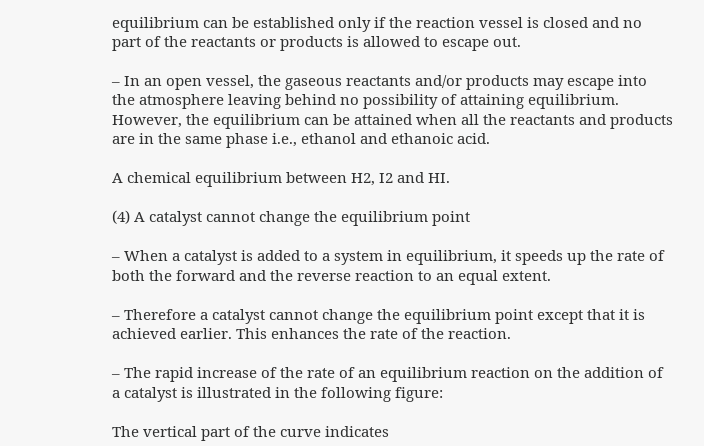equilibrium can be established only if the reaction vessel is closed and no part of the reactants or products is allowed to escape out.

– In an open vessel, the gaseous reactants and/or products may escape into the atmosphere leaving behind no possibility of attaining equilibrium. However, the equilibrium can be attained when all the reactants and products are in the same phase i.e., ethanol and ethanoic acid.

A chemical equilibrium between H2, I2 and HI.

(4) A catalyst cannot change the equilibrium point

– When a catalyst is added to a system in equilibrium, it speeds up the rate of both the forward and the reverse reaction to an equal extent.

– Therefore a catalyst cannot change the equilibrium point except that it is achieved earlier. This enhances the rate of the reaction.

– The rapid increase of the rate of an equilibrium reaction on the addition of a catalyst is illustrated in the following figure:

The vertical part of the curve indicates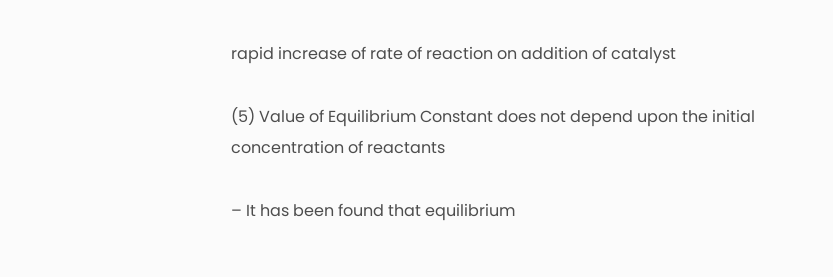rapid increase of rate of reaction on addition of catalyst

(5) Value of Equilibrium Constant does not depend upon the initial concentration of reactants

– It has been found that equilibrium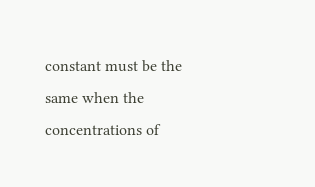constant must be the same when the concentrations of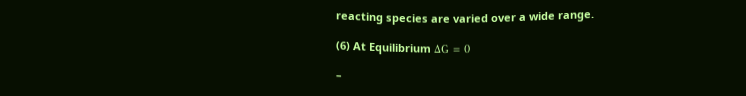reacting species are varied over a wide range.

(6) At Equilibrium ΔG = 0

–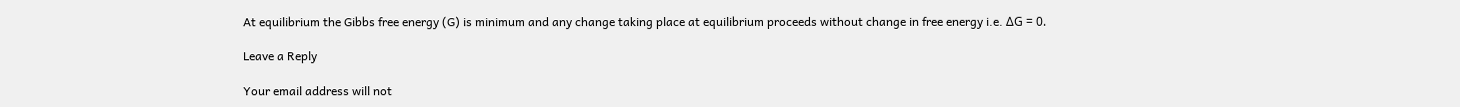At equilibrium the Gibbs free energy (G) is minimum and any change taking place at equilibrium proceeds without change in free energy i.e. ΔG = 0.

Leave a Reply

Your email address will not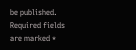be published. Required fields are marked *